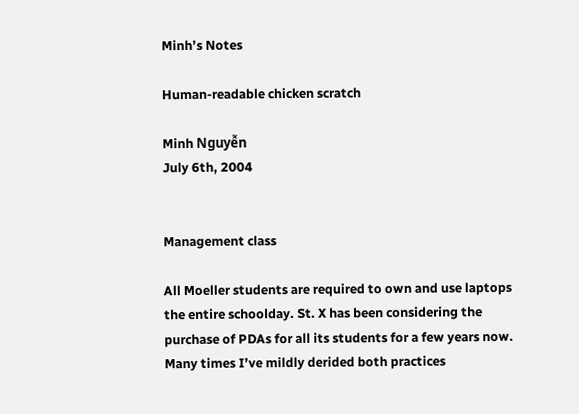Minh’s Notes

Human-readable chicken scratch

Minh Nguyễn
July 6th, 2004


Management class

All Moeller students are required to own and use laptops the entire schoolday. St. X has been considering the purchase of PDAs for all its students for a few years now. Many times I’ve mildly derided both practices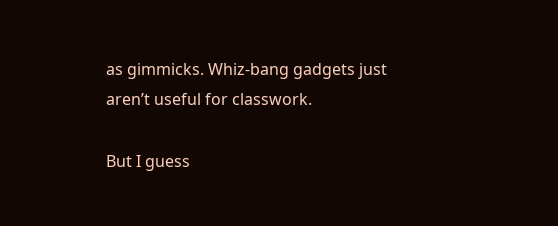as gimmicks. Whiz-bang gadgets just aren’t useful for classwork.

But I guess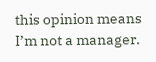this opinion means I’m not a manager.